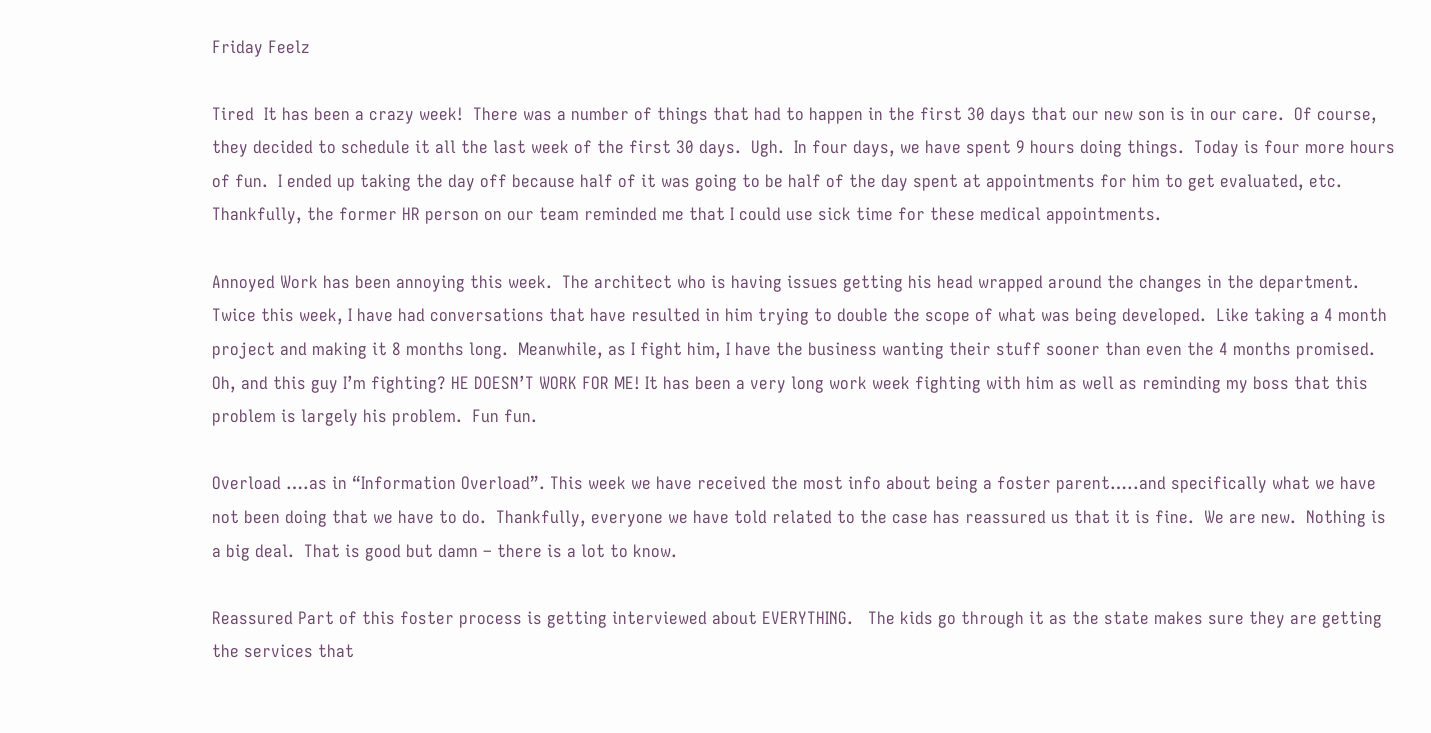Friday Feelz

Tired  It has been a crazy week!  There was a number of things that had to happen in the first 30 days that our new son is in our care.  Of course, they decided to schedule it all the last week of the first 30 days.  Ugh.  In four days, we have spent 9 hours doing things.  Today is four more hours of fun.  I ended up taking the day off because half of it was going to be half of the day spent at appointments for him to get evaluated, etc. Thankfully, the former HR person on our team reminded me that I could use sick time for these medical appointments.

Annoyed Work has been annoying this week.  The architect who is having issues getting his head wrapped around the changes in the department.  Twice this week, I have had conversations that have resulted in him trying to double the scope of what was being developed.  Like taking a 4 month project and making it 8 months long.  Meanwhile, as I fight him, I have the business wanting their stuff sooner than even the 4 months promised.  Oh, and this guy I’m fighting? HE DOESN’T WORK FOR ME! It has been a very long work week fighting with him as well as reminding my boss that this problem is largely his problem.  Fun fun.

Overload ….as in “Information Overload”. This week we have received the most info about being a foster parent…..and specifically what we have not been doing that we have to do.  Thankfully, everyone we have told related to the case has reassured us that it is fine.  We are new.  Nothing is a big deal.  That is good but damn – there is a lot to know.

Reassured Part of this foster process is getting interviewed about EVERYTHING.   The kids go through it as the state makes sure they are getting the services that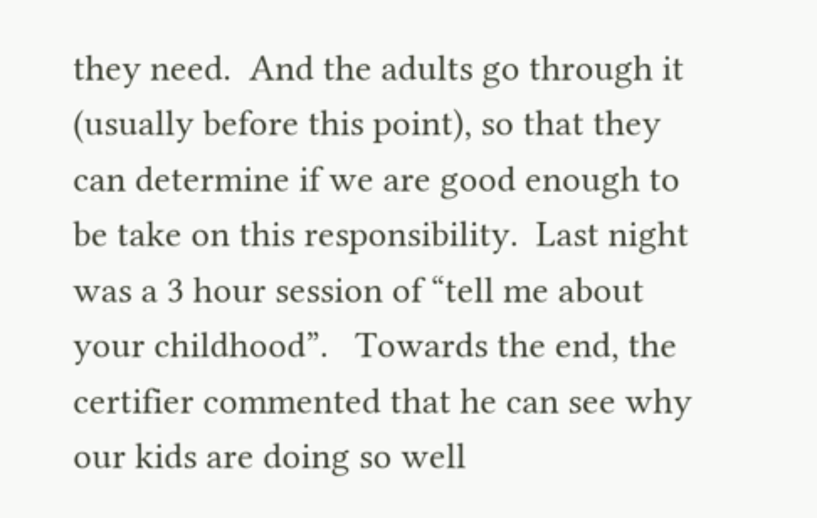they need.  And the adults go through it (usually before this point), so that they can determine if we are good enough to be take on this responsibility.  Last night was a 3 hour session of “tell me about your childhood”.   Towards the end, the certifier commented that he can see why our kids are doing so well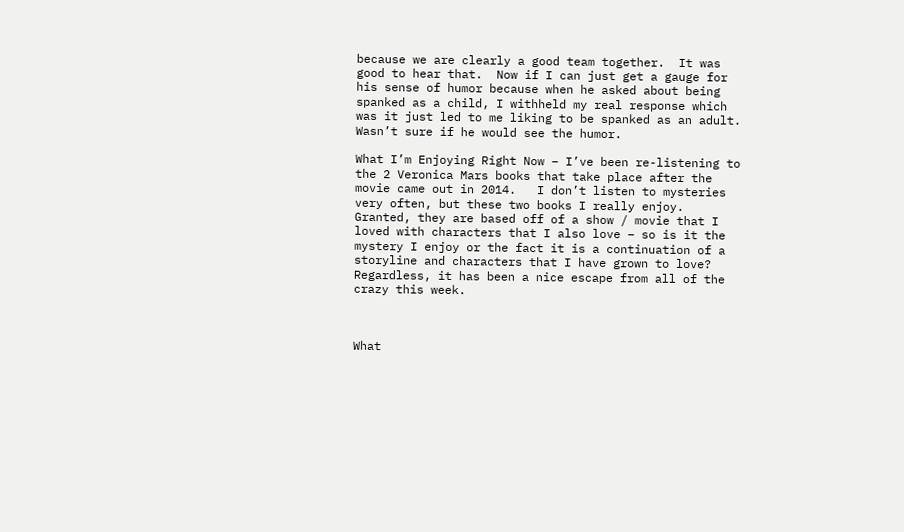because we are clearly a good team together.  It was good to hear that.  Now if I can just get a gauge for his sense of humor because when he asked about being spanked as a child, I withheld my real response which was it just led to me liking to be spanked as an adult.  Wasn’t sure if he would see the humor.

What I’m Enjoying Right Now – I’ve been re-listening to the 2 Veronica Mars books that take place after the movie came out in 2014.   I don’t listen to mysteries very often, but these two books I really enjoy.  Granted, they are based off of a show / movie that I loved with characters that I also love – so is it the mystery I enjoy or the fact it is a continuation of a storyline and characters that I have grown to love? Regardless, it has been a nice escape from all of the crazy this week.



What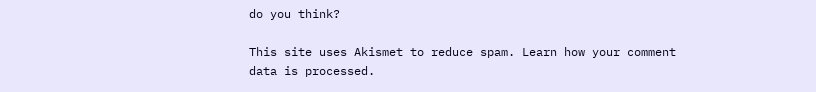do you think?

This site uses Akismet to reduce spam. Learn how your comment data is processed.